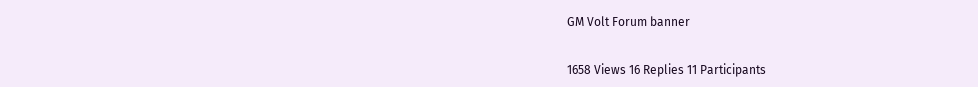GM Volt Forum banner


1658 Views 16 Replies 11 Participants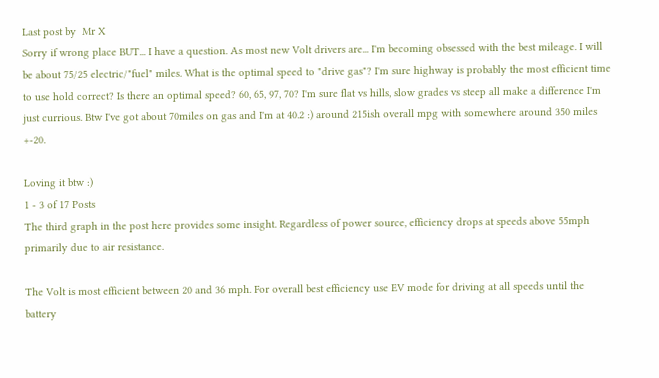Last post by  Mr X
Sorry if wrong place BUT... I have a question. As most new Volt drivers are... I'm becoming obsessed with the best mileage. I will be about 75/25 electric/"fuel" miles. What is the optimal speed to "drive gas"? I'm sure highway is probably the most efficient time to use hold correct? Is there an optimal speed? 60, 65, 97, 70? I'm sure flat vs hills, slow grades vs steep all make a difference I'm just currious. Btw I've got about 70miles on gas and I'm at 40.2 :) around 215ish overall mpg with somewhere around 350 miles +-20.

Loving it btw :)
1 - 3 of 17 Posts
The third graph in the post here provides some insight. Regardless of power source, efficiency drops at speeds above 55mph primarily due to air resistance.

The Volt is most efficient between 20 and 36 mph. For overall best efficiency use EV mode for driving at all speeds until the battery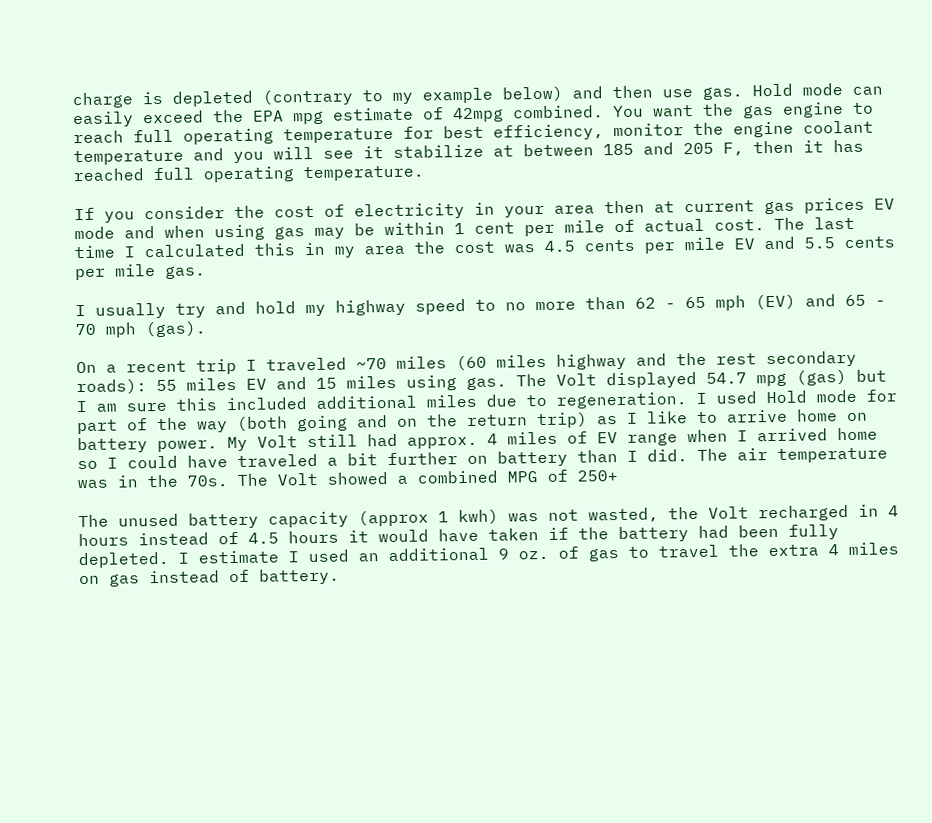charge is depleted (contrary to my example below) and then use gas. Hold mode can easily exceed the EPA mpg estimate of 42mpg combined. You want the gas engine to reach full operating temperature for best efficiency, monitor the engine coolant temperature and you will see it stabilize at between 185 and 205 F, then it has reached full operating temperature.

If you consider the cost of electricity in your area then at current gas prices EV mode and when using gas may be within 1 cent per mile of actual cost. The last time I calculated this in my area the cost was 4.5 cents per mile EV and 5.5 cents per mile gas.

I usually try and hold my highway speed to no more than 62 - 65 mph (EV) and 65 - 70 mph (gas).

On a recent trip I traveled ~70 miles (60 miles highway and the rest secondary roads): 55 miles EV and 15 miles using gas. The Volt displayed 54.7 mpg (gas) but I am sure this included additional miles due to regeneration. I used Hold mode for part of the way (both going and on the return trip) as I like to arrive home on battery power. My Volt still had approx. 4 miles of EV range when I arrived home so I could have traveled a bit further on battery than I did. The air temperature was in the 70s. The Volt showed a combined MPG of 250+

The unused battery capacity (approx 1 kwh) was not wasted, the Volt recharged in 4 hours instead of 4.5 hours it would have taken if the battery had been fully depleted. I estimate I used an additional 9 oz. of gas to travel the extra 4 miles on gas instead of battery.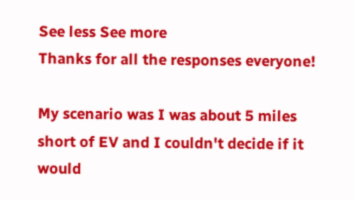See less See more
Thanks for all the responses everyone!

My scenario was I was about 5 miles short of EV and I couldn't decide if it would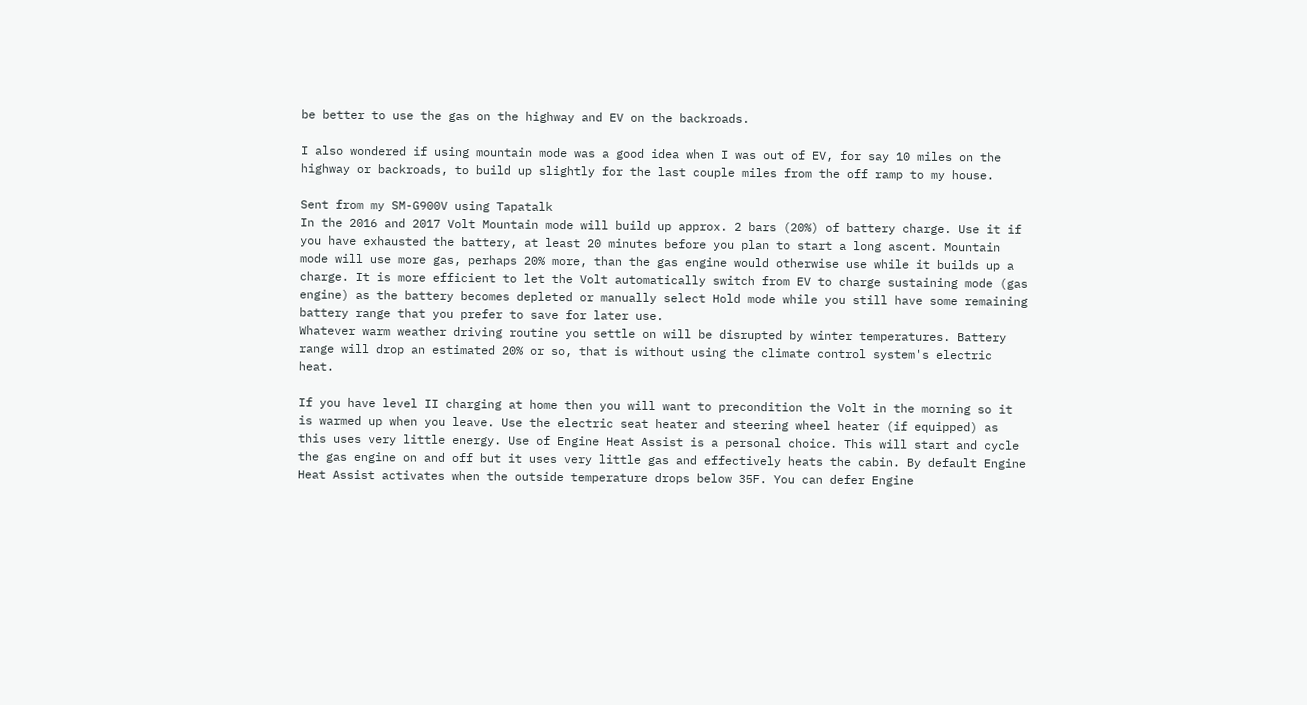be better to use the gas on the highway and EV on the backroads.

I also wondered if using mountain mode was a good idea when I was out of EV, for say 10 miles on the highway or backroads, to build up slightly for the last couple miles from the off ramp to my house.

Sent from my SM-G900V using Tapatalk
In the 2016 and 2017 Volt Mountain mode will build up approx. 2 bars (20%) of battery charge. Use it if you have exhausted the battery, at least 20 minutes before you plan to start a long ascent. Mountain mode will use more gas, perhaps 20% more, than the gas engine would otherwise use while it builds up a charge. It is more efficient to let the Volt automatically switch from EV to charge sustaining mode (gas engine) as the battery becomes depleted or manually select Hold mode while you still have some remaining battery range that you prefer to save for later use.
Whatever warm weather driving routine you settle on will be disrupted by winter temperatures. Battery range will drop an estimated 20% or so, that is without using the climate control system's electric heat.

If you have level II charging at home then you will want to precondition the Volt in the morning so it is warmed up when you leave. Use the electric seat heater and steering wheel heater (if equipped) as this uses very little energy. Use of Engine Heat Assist is a personal choice. This will start and cycle the gas engine on and off but it uses very little gas and effectively heats the cabin. By default Engine Heat Assist activates when the outside temperature drops below 35F. You can defer Engine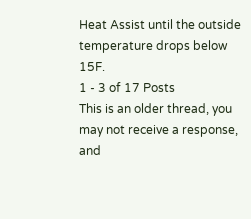Heat Assist until the outside temperature drops below 15F.
1 - 3 of 17 Posts
This is an older thread, you may not receive a response, and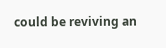could be reviving an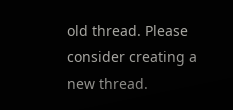old thread. Please consider creating a new thread.